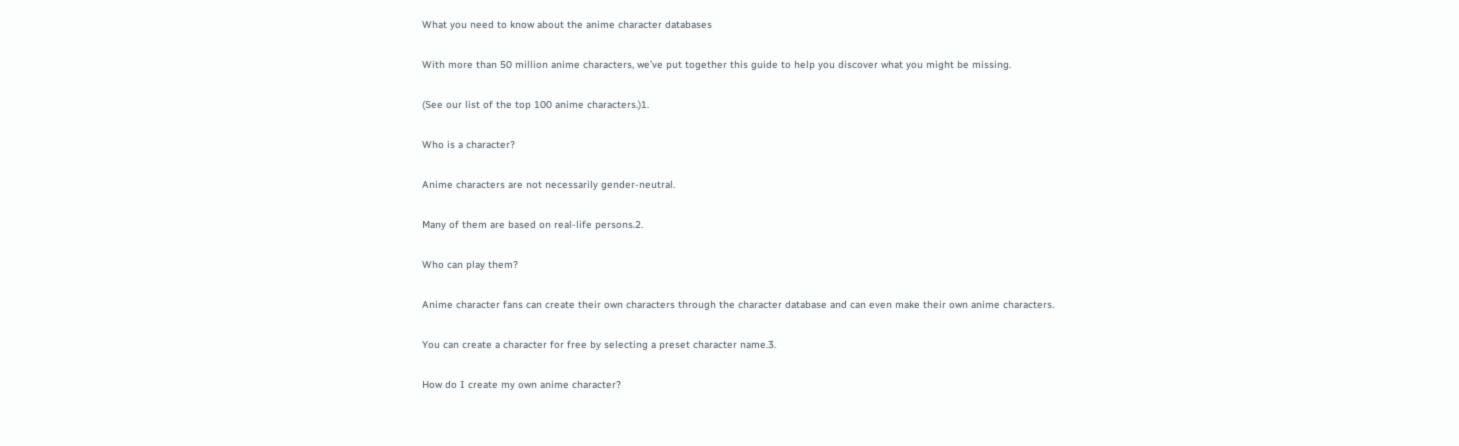What you need to know about the anime character databases

With more than 50 million anime characters, we’ve put together this guide to help you discover what you might be missing.

(See our list of the top 100 anime characters.)1.

Who is a character?

Anime characters are not necessarily gender-neutral.

Many of them are based on real-life persons.2.

Who can play them?

Anime character fans can create their own characters through the character database and can even make their own anime characters.

You can create a character for free by selecting a preset character name.3.

How do I create my own anime character?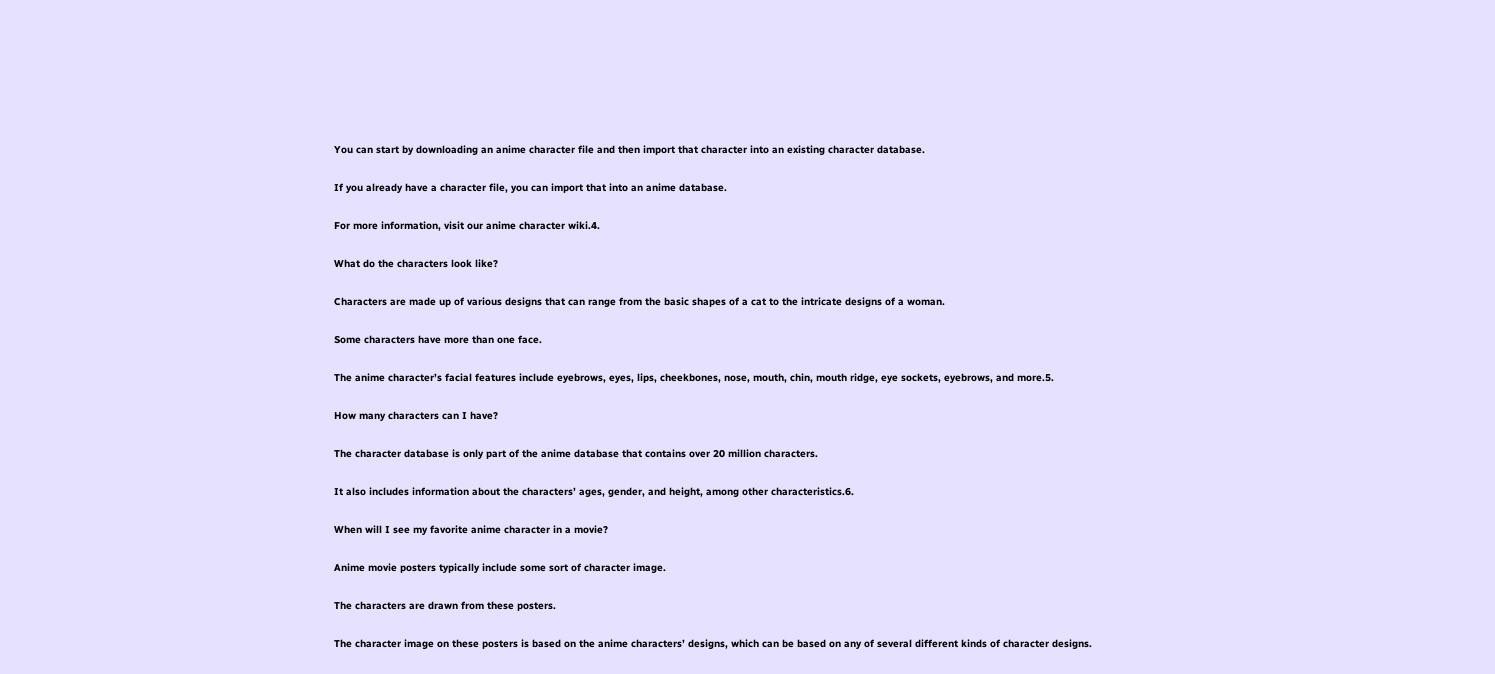You can start by downloading an anime character file and then import that character into an existing character database.

If you already have a character file, you can import that into an anime database.

For more information, visit our anime character wiki.4.

What do the characters look like?

Characters are made up of various designs that can range from the basic shapes of a cat to the intricate designs of a woman.

Some characters have more than one face.

The anime character’s facial features include eyebrows, eyes, lips, cheekbones, nose, mouth, chin, mouth ridge, eye sockets, eyebrows, and more.5.

How many characters can I have?

The character database is only part of the anime database that contains over 20 million characters.

It also includes information about the characters’ ages, gender, and height, among other characteristics.6.

When will I see my favorite anime character in a movie?

Anime movie posters typically include some sort of character image.

The characters are drawn from these posters.

The character image on these posters is based on the anime characters’ designs, which can be based on any of several different kinds of character designs.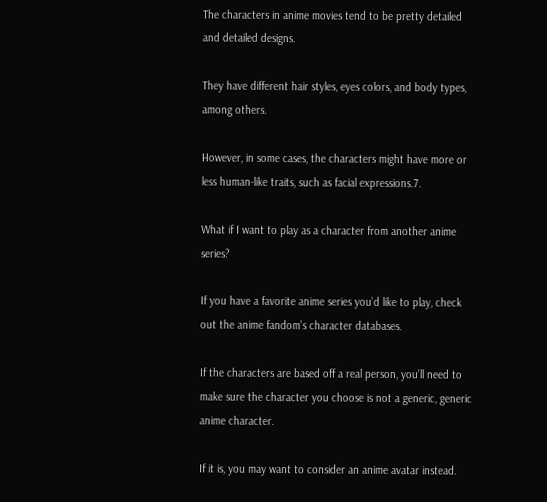The characters in anime movies tend to be pretty detailed and detailed designs.

They have different hair styles, eyes colors, and body types, among others.

However, in some cases, the characters might have more or less human-like traits, such as facial expressions.7.

What if I want to play as a character from another anime series?

If you have a favorite anime series you’d like to play, check out the anime fandom’s character databases.

If the characters are based off a real person, you’ll need to make sure the character you choose is not a generic, generic anime character.

If it is, you may want to consider an anime avatar instead.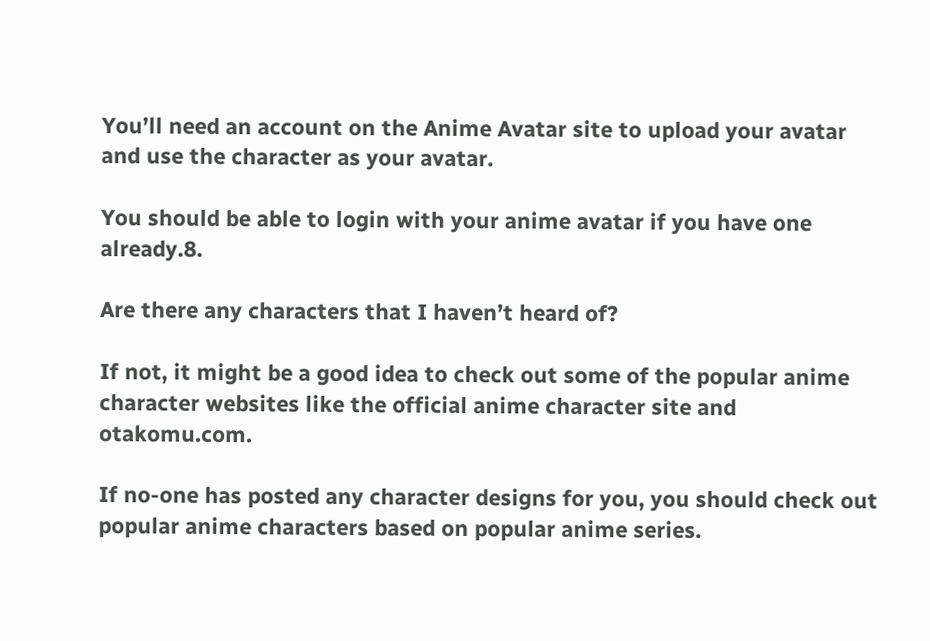You’ll need an account on the Anime Avatar site to upload your avatar and use the character as your avatar.

You should be able to login with your anime avatar if you have one already.8.

Are there any characters that I haven’t heard of?

If not, it might be a good idea to check out some of the popular anime character websites like the official anime character site and otakomu.com.

If no-one has posted any character designs for you, you should check out popular anime characters based on popular anime series.